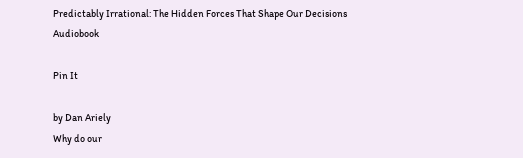Predictably Irrational: The Hidden Forces That Shape Our Decisions Audiobook

Pin It

by Dan Ariely
Why do our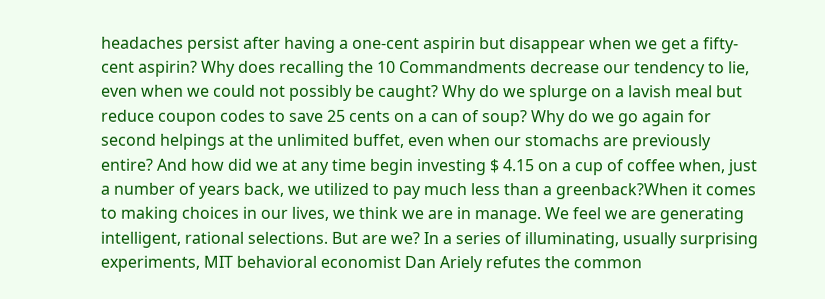headaches persist after having a one-cent aspirin but disappear when we get a fifty-cent aspirin? Why does recalling the 10 Commandments decrease our tendency to lie, even when we could not possibly be caught? Why do we splurge on a lavish meal but reduce coupon codes to save 25 cents on a can of soup? Why do we go again for second helpings at the unlimited buffet, even when our stomachs are previously entire? And how did we at any time begin investing $ 4.15 on a cup of coffee when, just a number of years back, we utilized to pay much less than a greenback?When it comes to making choices in our lives, we think we are in manage. We feel we are generating intelligent, rational selections. But are we? In a series of illuminating, usually surprising experiments, MIT behavioral economist Dan Ariely refutes the common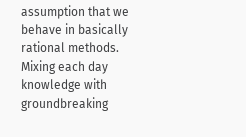assumption that we behave in basically rational methods. Mixing each day knowledge with groundbreaking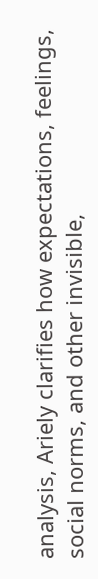analysis, Ariely clarifies how expectations, feelings, social norms, and other invisible,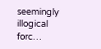seemingly illogical forc…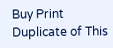Buy Print Duplicate of This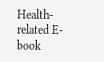Health-related E-book